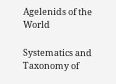Agelenids of the World

Systematics and Taxonomy of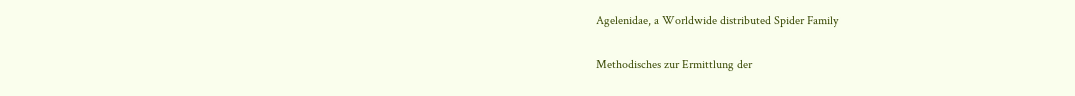Agelenidae, a Worldwide distributed Spider Family

Methodisches zur Ermittlung der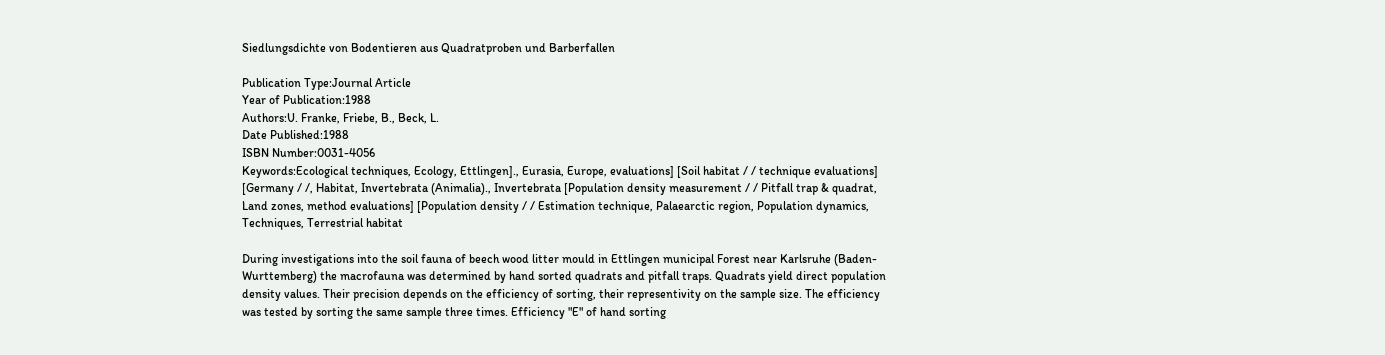Siedlungsdichte von Bodentieren aus Quadratproben und Barberfallen

Publication Type:Journal Article
Year of Publication:1988
Authors:U. Franke, Friebe, B., Beck, L.
Date Published:1988
ISBN Number:0031-4056
Keywords:Ecological techniques, Ecology, Ettlingen]., Eurasia, Europe, evaluations] [Soil habitat / / technique evaluations] [Germany / /, Habitat, Invertebrata (Animalia)., Invertebrata [Population density measurement / / Pitfall trap & quadrat, Land zones, method evaluations] [Population density / / Estimation technique, Palaearctic region, Population dynamics, Techniques, Terrestrial habitat

During investigations into the soil fauna of beech wood litter mould in Ettlingen municipal Forest near Karlsruhe (Baden-Wurttemberg) the macrofauna was determined by hand sorted quadrats and pitfall traps. Quadrats yield direct population density values. Their precision depends on the efficiency of sorting, their representivity on the sample size. The efficiency was tested by sorting the same sample three times. Efficiency "E" of hand sorting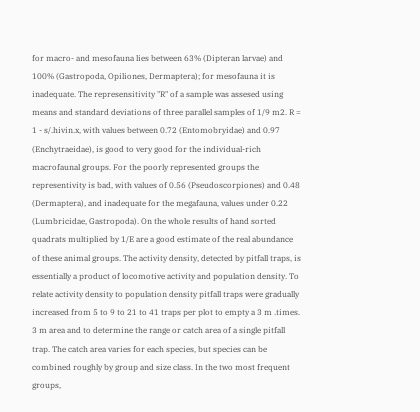for macro- and mesofauna lies between 63% (Dipteran larvae) and 100% (Gastropoda, Opiliones, Dermaptera); for mesofauna it is inadequate. The represensitivity "R" of a sample was assesed using means and standard deviations of three parallel samples of 1/9 m2. R = 1 - s/.hivin.x, with values between 0.72 (Entomobryidae) and 0.97 (Enchytraeidae), is good to very good for the individual-rich macrofaunal groups. For the poorly represented groups the representivity is bad, with values of 0.56 (Pseudoscorpiones) and 0.48 (Dermaptera), and inadequate for the megafauna, values under 0.22 (Lumbricidae, Gastropoda). On the whole results of hand sorted quadrats multiplied by 1/E are a good estimate of the real abundance of these animal groups. The activity density, detected by pitfall traps, is essentially a product of locomotive activity and population density. To relate activity density to population density pitfall traps were gradually increased from 5 to 9 to 21 to 41 traps per plot to empty a 3 m .times. 3 m area and to determine the range or catch area of a single pitfall trap. The catch area varies for each species, but species can be combined roughly by group and size class. In the two most frequent groups,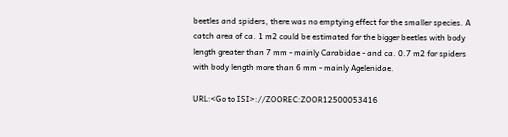beetles and spiders, there was no emptying effect for the smaller species. A catch area of ca. 1 m2 could be estimated for the bigger beetles with body length greater than 7 mm - mainly Carabidae - and ca. 0.7 m2 for spiders with body length more than 6 mm - mainly Agelenidae.

URL:<Go to ISI>://ZOOREC:ZOOR12500053416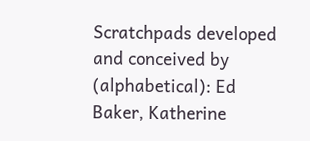Scratchpads developed and conceived by (alphabetical): Ed Baker, Katherine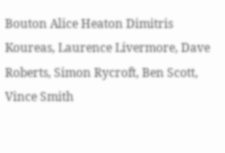Bouton Alice Heaton Dimitris Koureas, Laurence Livermore, Dave Roberts, Simon Rycroft, Ben Scott, Vince Smith